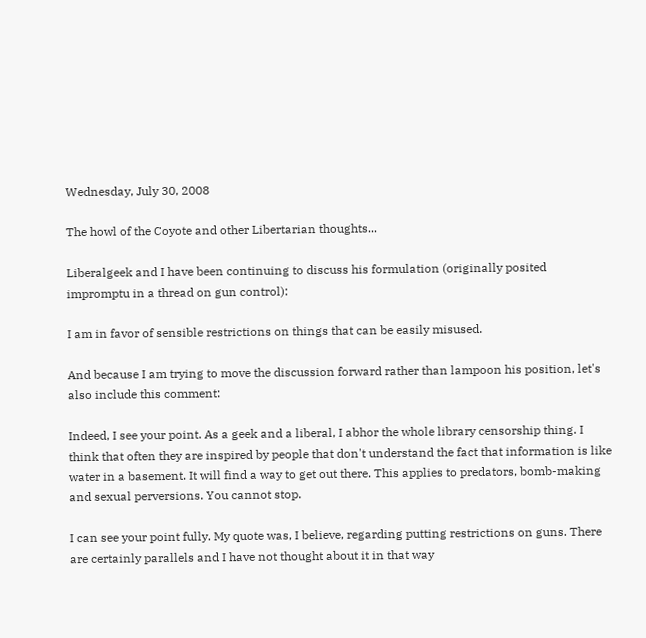Wednesday, July 30, 2008

The howl of the Coyote and other Libertarian thoughts...

Liberalgeek and I have been continuing to discuss his formulation (originally posited impromptu in a thread on gun control):

I am in favor of sensible restrictions on things that can be easily misused.

And because I am trying to move the discussion forward rather than lampoon his position, let's also include this comment:

Indeed, I see your point. As a geek and a liberal, I abhor the whole library censorship thing. I think that often they are inspired by people that don't understand the fact that information is like water in a basement. It will find a way to get out there. This applies to predators, bomb-making and sexual perversions. You cannot stop.

I can see your point fully. My quote was, I believe, regarding putting restrictions on guns. There are certainly parallels and I have not thought about it in that way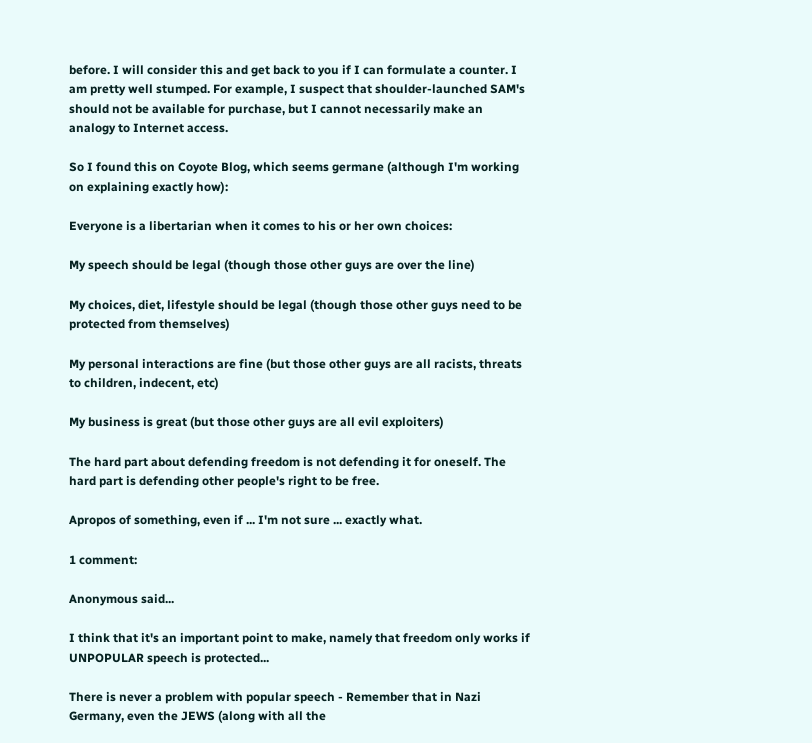before. I will consider this and get back to you if I can formulate a counter. I am pretty well stumped. For example, I suspect that shoulder-launched SAM's should not be available for purchase, but I cannot necessarily make an analogy to Internet access.

So I found this on Coyote Blog, which seems germane (although I'm working on explaining exactly how):

Everyone is a libertarian when it comes to his or her own choices:

My speech should be legal (though those other guys are over the line)

My choices, diet, lifestyle should be legal (though those other guys need to be protected from themselves)

My personal interactions are fine (but those other guys are all racists, threats to children, indecent, etc)

My business is great (but those other guys are all evil exploiters)

The hard part about defending freedom is not defending it for oneself. The hard part is defending other people's right to be free.

Apropos of something, even if ... I'm not sure ... exactly what.

1 comment:

Anonymous said...

I think that it's an important point to make, namely that freedom only works if UNPOPULAR speech is protected...

There is never a problem with popular speech - Remember that in Nazi Germany, even the JEWS (along with all the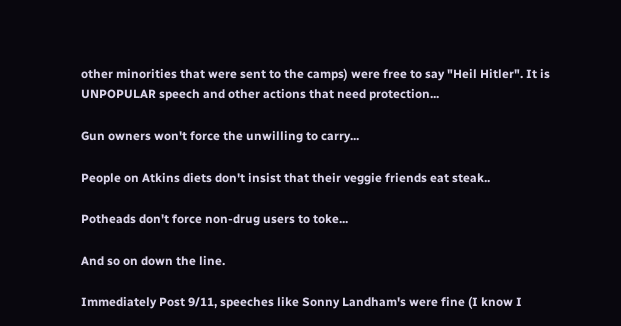other minorities that were sent to the camps) were free to say "Heil Hitler". It is UNPOPULAR speech and other actions that need protection...

Gun owners won't force the unwilling to carry...

People on Atkins diets don't insist that their veggie friends eat steak..

Potheads don't force non-drug users to toke...

And so on down the line.

Immediately Post 9/11, speeches like Sonny Landham's were fine (I know I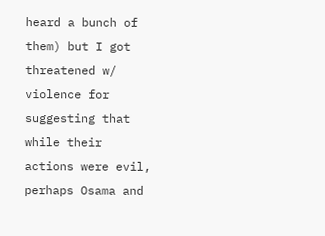heard a bunch of them) but I got threatened w/ violence for suggesting that while their actions were evil, perhaps Osama and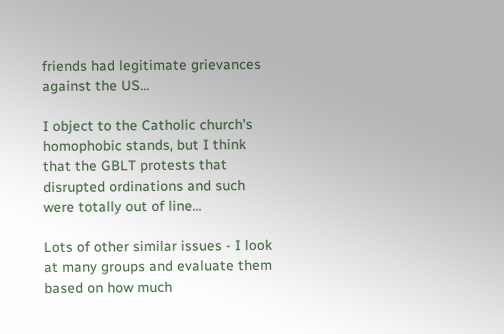friends had legitimate grievances against the US...

I object to the Catholic church's homophobic stands, but I think that the GBLT protests that disrupted ordinations and such were totally out of line...

Lots of other similar issues - I look at many groups and evaluate them based on how much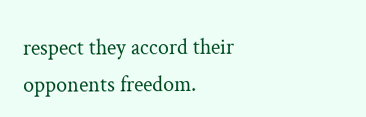respect they accord their opponents freedom.